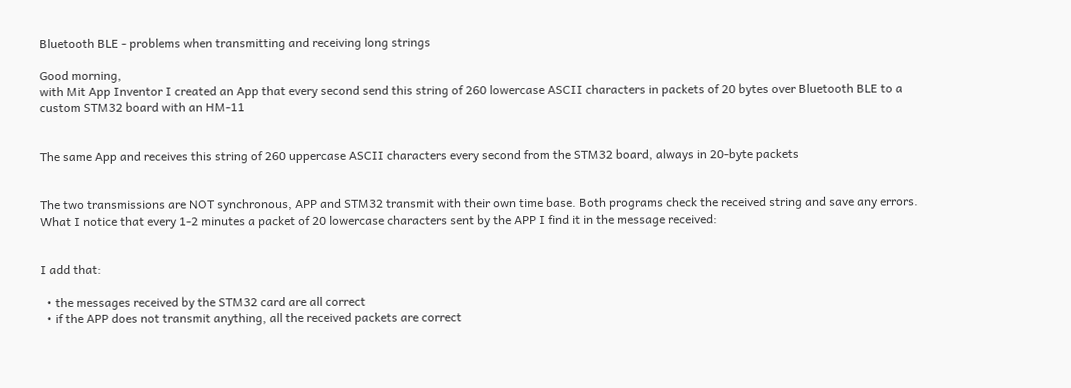Bluetooth BLE - problems when transmitting and receiving long strings

Good morning,
with Mit App Inventor I created an App that every second send this string of 260 lowercase ASCII characters in packets of 20 bytes over Bluetooth BLE to a custom STM32 board with an HM-11


The same App and receives this string of 260 uppercase ASCII characters every second from the STM32 board, always in 20-byte packets


The two transmissions are NOT synchronous, APP and STM32 transmit with their own time base. Both programs check the received string and save any errors. What I notice that every 1-2 minutes a packet of 20 lowercase characters sent by the APP I find it in the message received:


I add that:

  • the messages received by the STM32 card are all correct
  • if the APP does not transmit anything, all the received packets are correct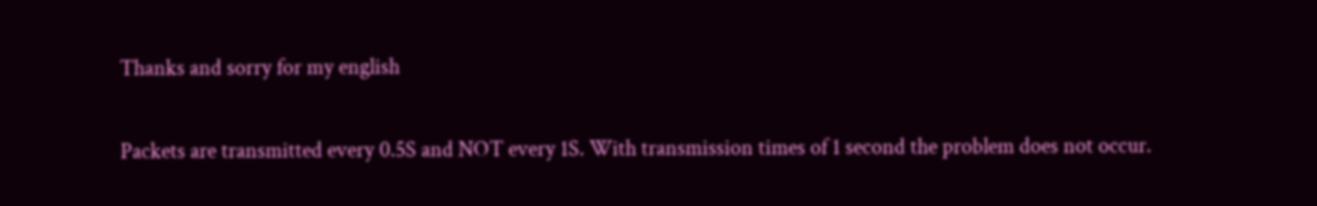Thanks and sorry for my english

Packets are transmitted every 0.5S and NOT every 1S. With transmission times of 1 second the problem does not occur.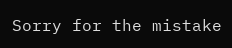Sorry for the mistake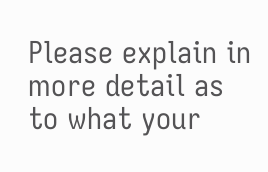Please explain in more detail as to what your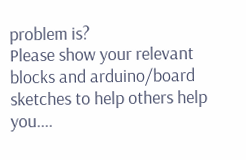problem is?
Please show your relevant blocks and arduino/board sketches to help others help you....